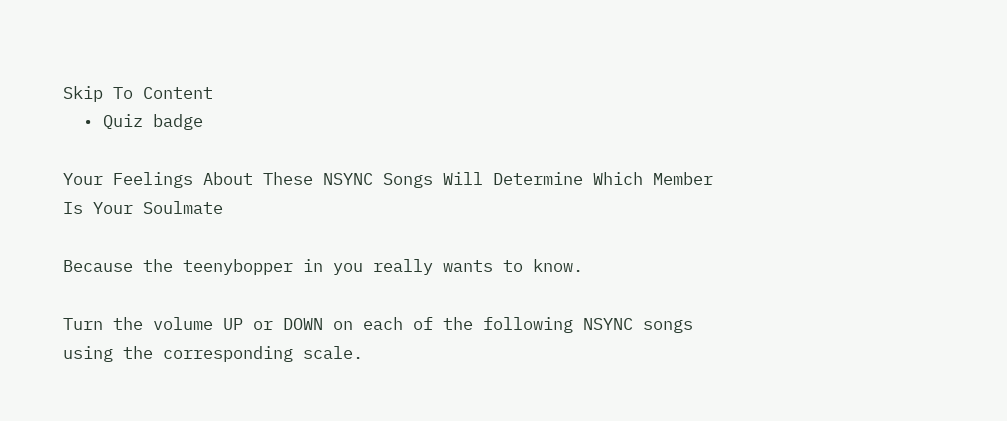Skip To Content
  • Quiz badge

Your Feelings About These NSYNC Songs Will Determine Which Member Is Your Soulmate

Because the teenybopper in you really wants to know.

Turn the volume UP or DOWN on each of the following NSYNC songs using the corresponding scale.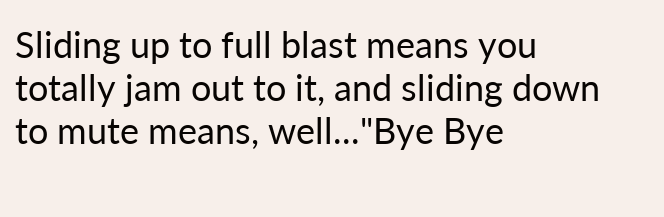Sliding up to full blast means you totally jam out to it, and sliding down to mute means, well..."Bye Bye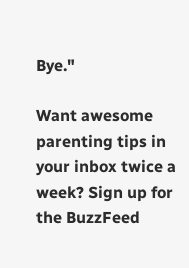Bye."

Want awesome parenting tips in your inbox twice a week? Sign up for the BuzzFeed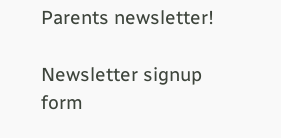Parents newsletter!

Newsletter signup form